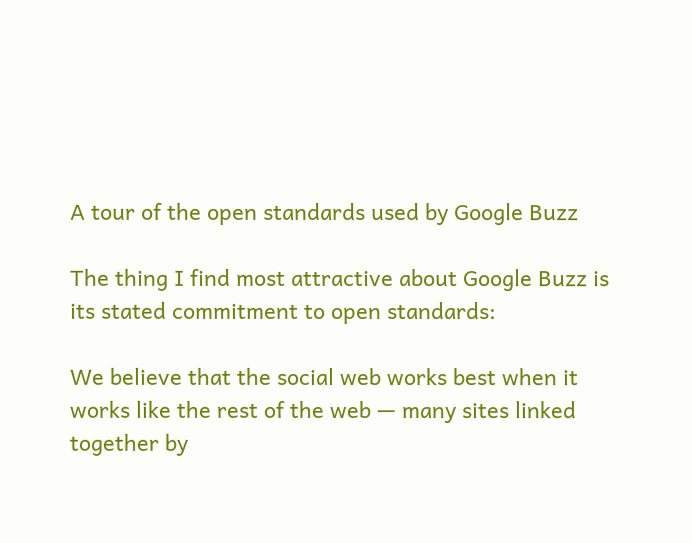A tour of the open standards used by Google Buzz

The thing I find most attractive about Google Buzz is its stated commitment to open standards:

We believe that the social web works best when it works like the rest of the web — many sites linked together by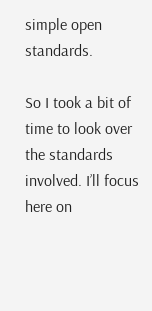simple open standards.

So I took a bit of time to look over the standards involved. I’ll focus here on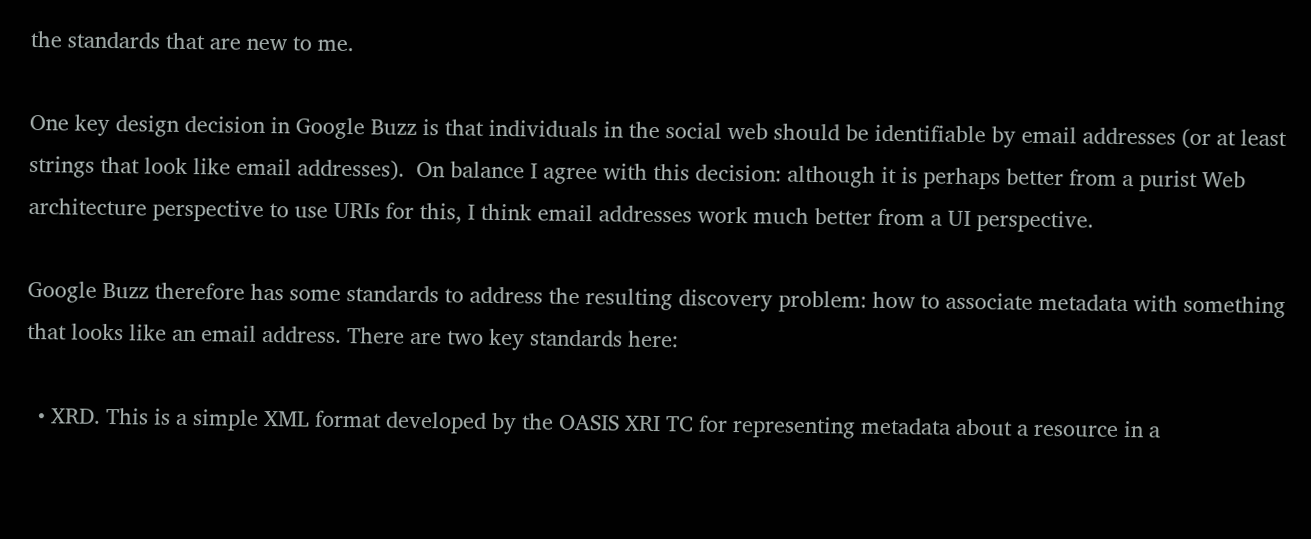the standards that are new to me.

One key design decision in Google Buzz is that individuals in the social web should be identifiable by email addresses (or at least strings that look like email addresses).  On balance I agree with this decision: although it is perhaps better from a purist Web architecture perspective to use URIs for this, I think email addresses work much better from a UI perspective.

Google Buzz therefore has some standards to address the resulting discovery problem: how to associate metadata with something that looks like an email address. There are two key standards here:

  • XRD. This is a simple XML format developed by the OASIS XRI TC for representing metadata about a resource in a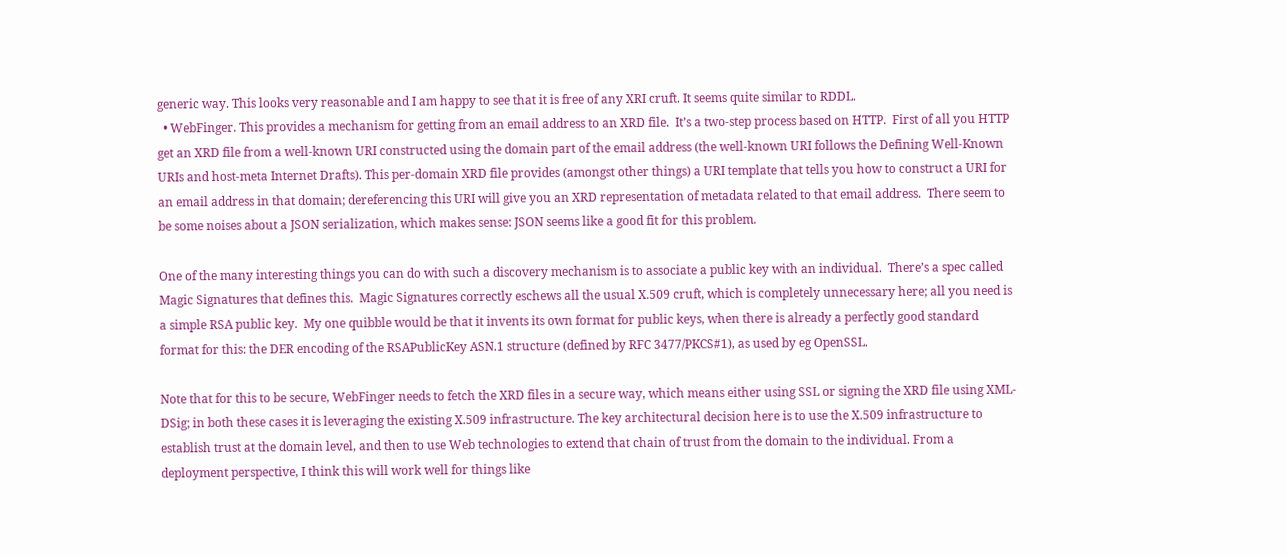generic way. This looks very reasonable and I am happy to see that it is free of any XRI cruft. It seems quite similar to RDDL.
  • WebFinger. This provides a mechanism for getting from an email address to an XRD file.  It’s a two-step process based on HTTP.  First of all you HTTP get an XRD file from a well-known URI constructed using the domain part of the email address (the well-known URI follows the Defining Well-Known URIs and host-meta Internet Drafts). This per-domain XRD file provides (amongst other things) a URI template that tells you how to construct a URI for an email address in that domain; dereferencing this URI will give you an XRD representation of metadata related to that email address.  There seem to be some noises about a JSON serialization, which makes sense: JSON seems like a good fit for this problem.

One of the many interesting things you can do with such a discovery mechanism is to associate a public key with an individual.  There’s a spec called Magic Signatures that defines this.  Magic Signatures correctly eschews all the usual X.509 cruft, which is completely unnecessary here; all you need is a simple RSA public key.  My one quibble would be that it invents its own format for public keys, when there is already a perfectly good standard format for this: the DER encoding of the RSAPublicKey ASN.1 structure (defined by RFC 3477/PKCS#1), as used by eg OpenSSL.

Note that for this to be secure, WebFinger needs to fetch the XRD files in a secure way, which means either using SSL or signing the XRD file using XML-DSig; in both these cases it is leveraging the existing X.509 infrastructure. The key architectural decision here is to use the X.509 infrastructure to establish trust at the domain level, and then to use Web technologies to extend that chain of trust from the domain to the individual. From a deployment perspective, I think this will work well for things like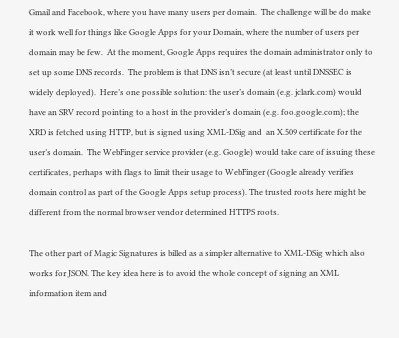Gmail and Facebook, where you have many users per domain.  The challenge will be do make it work well for things like Google Apps for your Domain, where the number of users per domain may be few.  At the moment, Google Apps requires the domain administrator only to set up some DNS records.  The problem is that DNS isn’t secure (at least until DNSSEC is widely deployed).  Here’s one possible solution: the user’s domain (e.g. jclark.com) would have an SRV record pointing to a host in the provider’s domain (e.g. foo.google.com); the XRD is fetched using HTTP, but is signed using XML-DSig and  an X.509 certificate for the user’s domain.  The WebFinger service provider (e.g. Google) would take care of issuing these certificates, perhaps with flags to limit their usage to WebFinger (Google already verifies domain control as part of the Google Apps setup process). The trusted roots here might be different from the normal browser vendor determined HTTPS roots.

The other part of Magic Signatures is billed as a simpler alternative to XML-DSig which also works for JSON. The key idea here is to avoid the whole concept of signing an XML information item and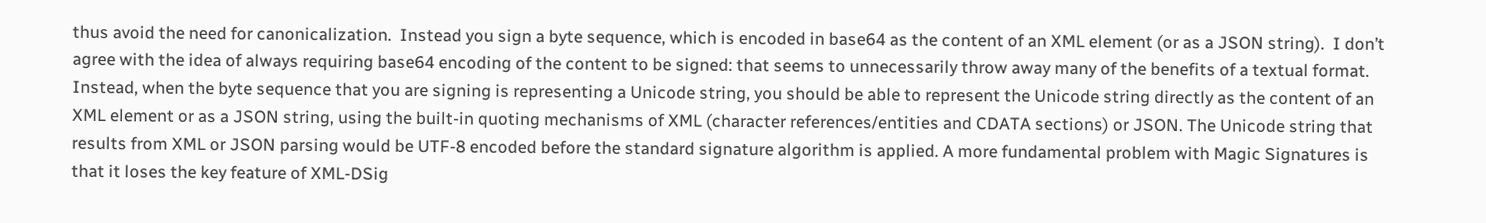thus avoid the need for canonicalization.  Instead you sign a byte sequence, which is encoded in base64 as the content of an XML element (or as a JSON string).  I don’t agree with the idea of always requiring base64 encoding of the content to be signed: that seems to unnecessarily throw away many of the benefits of a textual format.  Instead, when the byte sequence that you are signing is representing a Unicode string, you should be able to represent the Unicode string directly as the content of an XML element or as a JSON string, using the built-in quoting mechanisms of XML (character references/entities and CDATA sections) or JSON. The Unicode string that results from XML or JSON parsing would be UTF-8 encoded before the standard signature algorithm is applied. A more fundamental problem with Magic Signatures is that it loses the key feature of XML-DSig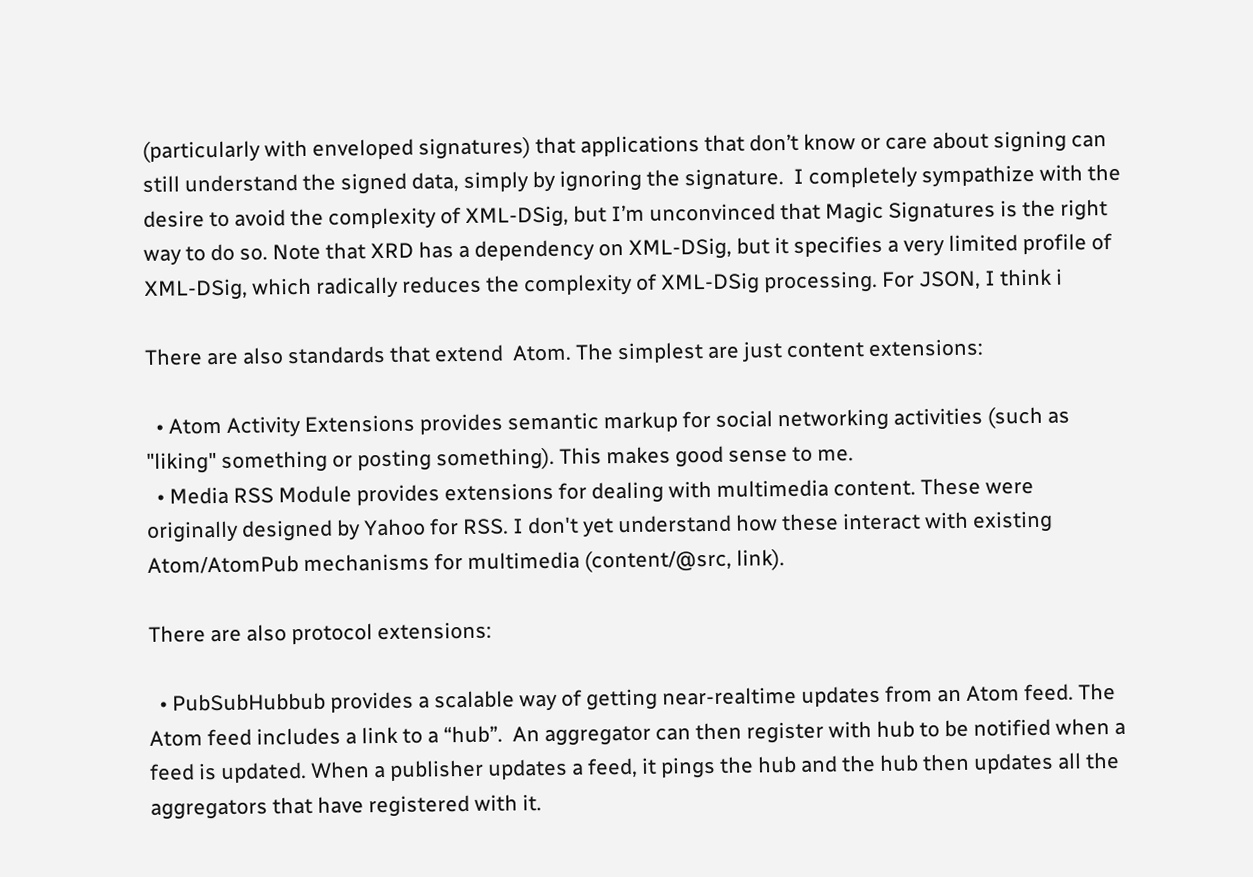(particularly with enveloped signatures) that applications that don’t know or care about signing can still understand the signed data, simply by ignoring the signature.  I completely sympathize with the desire to avoid the complexity of XML-DSig, but I’m unconvinced that Magic Signatures is the right way to do so. Note that XRD has a dependency on XML-DSig, but it specifies a very limited profile of XML-DSig, which radically reduces the complexity of XML-DSig processing. For JSON, I think i

There are also standards that extend  Atom. The simplest are just content extensions:

  • Atom Activity Extensions provides semantic markup for social networking activities (such as "liking" something or posting something). This makes good sense to me.
  • Media RSS Module provides extensions for dealing with multimedia content. These were originally designed by Yahoo for RSS. I don't yet understand how these interact with existing Atom/AtomPub mechanisms for multimedia (content/@src, link).

There are also protocol extensions:

  • PubSubHubbub provides a scalable way of getting near-realtime updates from an Atom feed. The Atom feed includes a link to a “hub”.  An aggregator can then register with hub to be notified when a feed is updated. When a publisher updates a feed, it pings the hub and the hub then updates all the aggregators that have registered with it.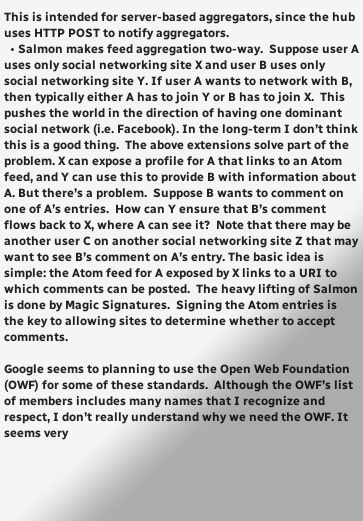This is intended for server-based aggregators, since the hub uses HTTP POST to notify aggregators.
  • Salmon makes feed aggregation two-way.  Suppose user A uses only social networking site X and user B uses only social networking site Y. If user A wants to network with B, then typically either A has to join Y or B has to join X.  This pushes the world in the direction of having one dominant social network (i.e. Facebook). In the long-term I don’t think this is a good thing.  The above extensions solve part of the problem. X can expose a profile for A that links to an Atom feed, and Y can use this to provide B with information about A. But there’s a problem.  Suppose B wants to comment on one of A’s entries.  How can Y ensure that B’s comment flows back to X, where A can see it?  Note that there may be another user C on another social networking site Z that may want to see B’s comment on A’s entry. The basic idea is simple: the Atom feed for A exposed by X links to a URI to which comments can be posted.  The heavy lifting of Salmon is done by Magic Signatures.  Signing the Atom entries is the key to allowing sites to determine whether to accept comments.

Google seems to planning to use the Open Web Foundation (OWF) for some of these standards.  Although the OWF’s list of members includes many names that I recognize and respect, I don’t really understand why we need the OWF. It seems very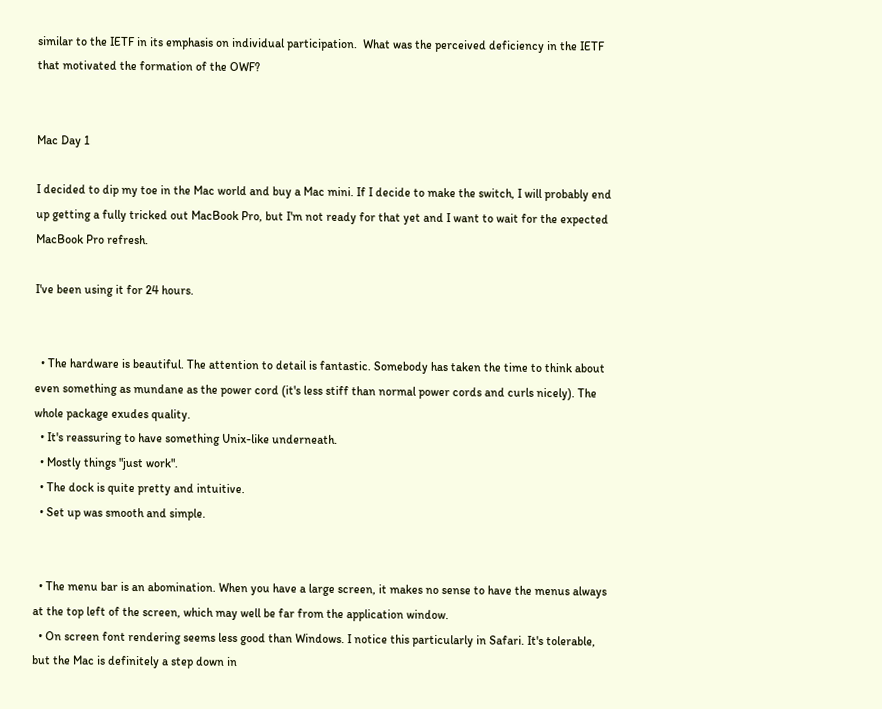similar to the IETF in its emphasis on individual participation.  What was the perceived deficiency in the IETF that motivated the formation of the OWF?


Mac Day 1

I decided to dip my toe in the Mac world and buy a Mac mini. If I decide to make the switch, I will probably end up getting a fully tricked out MacBook Pro, but I'm not ready for that yet and I want to wait for the expected MacBook Pro refresh.

I've been using it for 24 hours.


  • The hardware is beautiful. The attention to detail is fantastic. Somebody has taken the time to think about even something as mundane as the power cord (it's less stiff than normal power cords and curls nicely). The whole package exudes quality.
  • It's reassuring to have something Unix-like underneath.
  • Mostly things "just work".
  • The dock is quite pretty and intuitive.
  • Set up was smooth and simple.


  • The menu bar is an abomination. When you have a large screen, it makes no sense to have the menus always at the top left of the screen, which may well be far from the application window.
  • On screen font rendering seems less good than Windows. I notice this particularly in Safari. It's tolerable, but the Mac is definitely a step down in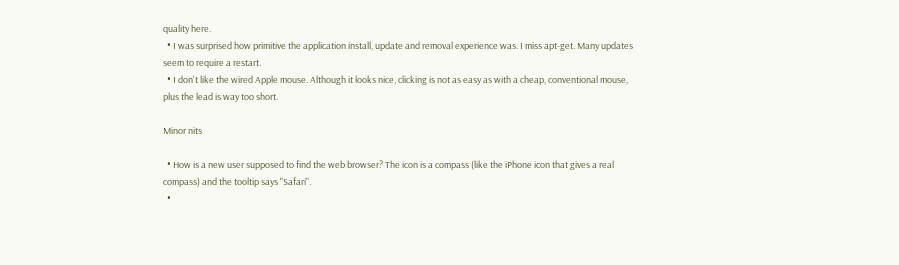quality here.
  • I was surprised how primitive the application install, update and removal experience was. I miss apt-get. Many updates seem to require a restart.
  • I don't like the wired Apple mouse. Although it looks nice, clicking is not as easy as with a cheap, conventional mouse, plus the lead is way too short.

Minor nits

  • How is a new user supposed to find the web browser? The icon is a compass (like the iPhone icon that gives a real compass) and the tooltip says "Safari".
  •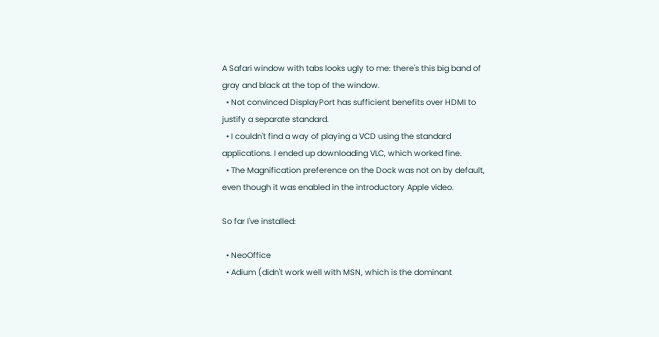A Safari window with tabs looks ugly to me: there's this big band of gray and black at the top of the window.
  • Not convinced DisplayPort has sufficient benefits over HDMI to justify a separate standard.
  • I couldn't find a way of playing a VCD using the standard applications. I ended up downloading VLC, which worked fine.
  • The Magnification preference on the Dock was not on by default, even though it was enabled in the introductory Apple video.

So far I've installed:

  • NeoOffice
  • Adium (didn't work well with MSN, which is the dominant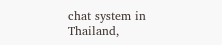chat system in Thailand,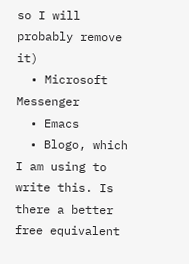so I will probably remove it)
  • Microsoft Messenger
  • Emacs
  • Blogo, which I am using to write this. Is there a better free equivalent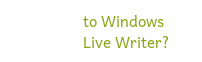to Windows Live Writer?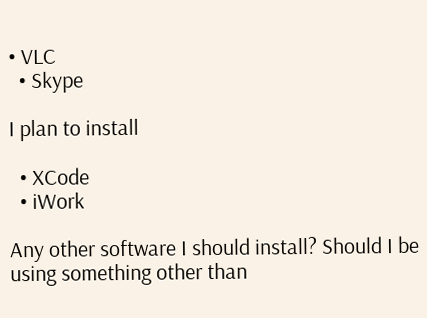• VLC
  • Skype

I plan to install

  • XCode
  • iWork

Any other software I should install? Should I be using something other than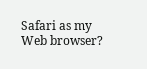Safari as my Web browser?